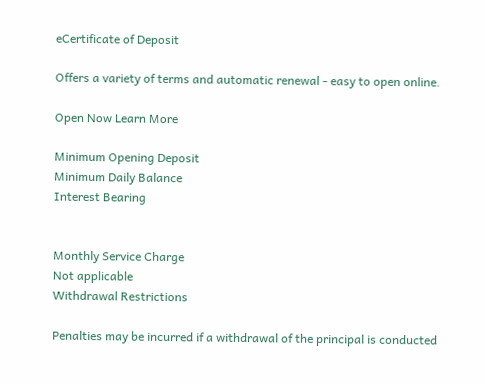eCertificate of Deposit

Offers a variety of terms and automatic renewal - easy to open online.

Open Now Learn More

Minimum Opening Deposit
Minimum Daily Balance
Interest Bearing


Monthly Service Charge
Not applicable
Withdrawal Restrictions

Penalties may be incurred if a withdrawal of the principal is conducted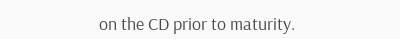on the CD prior to maturity.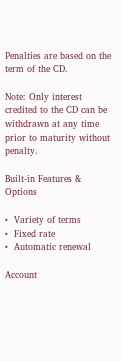Penalties are based on the term of the CD.

Note: Only interest credited to the CD can be withdrawn at any time prior to maturity without penalty.

Built-in Features & Options

•  Variety of terms
•  Fixed rate
•  Automatic renewal

Account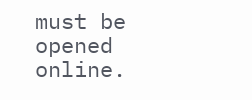must be opened online.